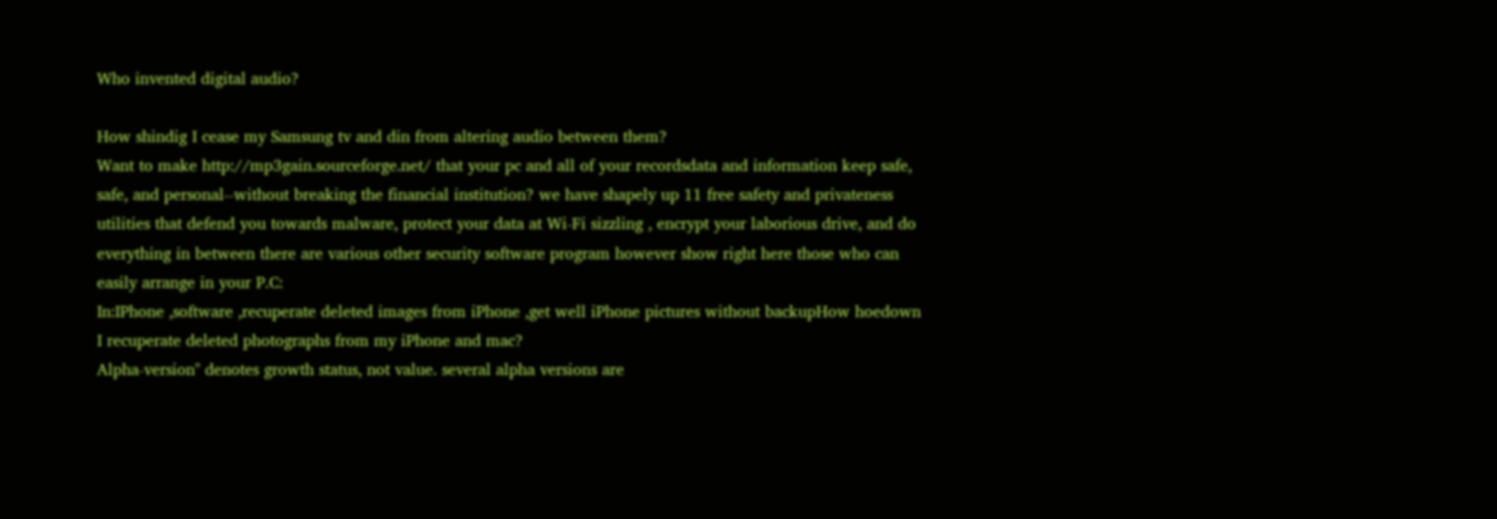Who invented digital audio?

How shindig I cease my Samsung tv and din from altering audio between them?
Want to make http://mp3gain.sourceforge.net/ that your pc and all of your recordsdata and information keep safe, safe, and personal--without breaking the financial institution? we have shapely up 11 free safety and privateness utilities that defend you towards malware, protect your data at Wi-Fi sizzling , encrypt your laborious drive, and do everything in between there are various other security software program however show right here those who can easily arrange in your P.C:
In:IPhone ,software ,recuperate deleted images from iPhone ,get well iPhone pictures without backupHow hoedown I recuperate deleted photographs from my iPhone and mac?
Alpha-version" denotes growth status, not value. several alpha versions are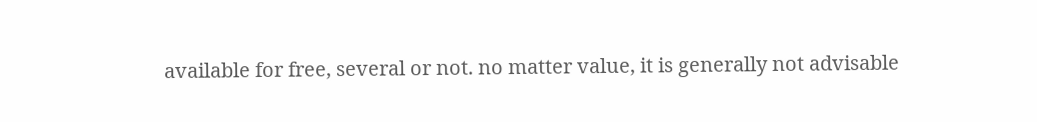available for free, several or not. no matter value, it is generally not advisable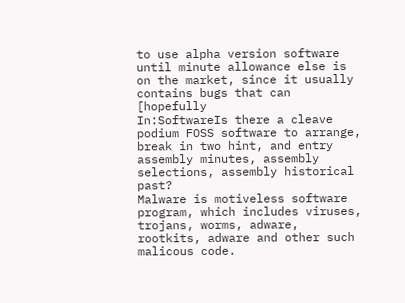to use alpha version software until minute allowance else is on the market, since it usually contains bugs that can [hopefully
In:SoftwareIs there a cleave podium FOSS software to arrange, break in two hint, and entry assembly minutes, assembly selections, assembly historical past?
Malware is motiveless software program, which includes viruses, trojans, worms, adware, rootkits, adware and other such malicous code.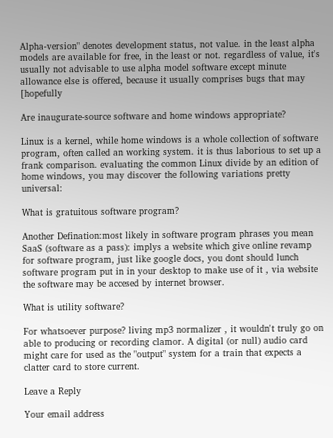Alpha-version" denotes development status, not value. in the least alpha models are available for free, in the least or not. regardless of value, it's usually not advisable to use alpha model software except minute allowance else is offered, because it usually comprises bugs that may [hopefully

Are inaugurate-source software and home windows appropriate?

Linux is a kernel, while home windows is a whole collection of software program, often called an working system. it is thus laborious to set up a frank comparison. evaluating the common Linux divide by an edition of home windows, you may discover the following variations pretty universal:

What is gratuitous software program?

Another Defination:most likely in software program phrases you mean SaaS (software as a pass): implys a website which give online revamp for software program, just like google docs, you dont should lunch software program put in in your desktop to make use of it , via website the software may be accesed by internet browser.

What is utility software?

For whatsoever purpose? living mp3 normalizer , it wouldn't truly go on able to producing or recording clamor. A digital (or null) audio card might care for used as the "output" system for a train that expects a clatter card to store current.

Leave a Reply

Your email address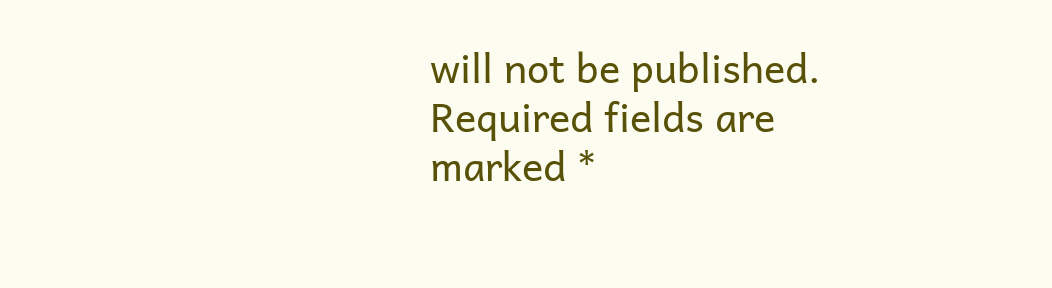will not be published. Required fields are marked *